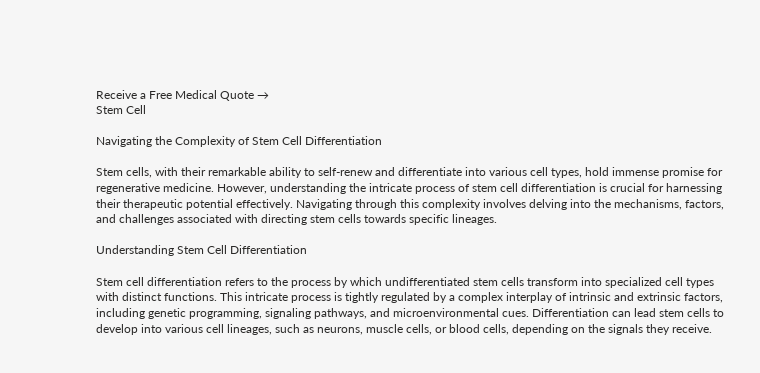Receive a Free Medical Quote →
Stem Cell

Navigating the Complexity of Stem Cell Differentiation

Stem cells, with their remarkable ability to self-renew and differentiate into various cell types, hold immense promise for regenerative medicine. However, understanding the intricate process of stem cell differentiation is crucial for harnessing their therapeutic potential effectively. Navigating through this complexity involves delving into the mechanisms, factors, and challenges associated with directing stem cells towards specific lineages.

Understanding Stem Cell Differentiation

Stem cell differentiation refers to the process by which undifferentiated stem cells transform into specialized cell types with distinct functions. This intricate process is tightly regulated by a complex interplay of intrinsic and extrinsic factors, including genetic programming, signaling pathways, and microenvironmental cues. Differentiation can lead stem cells to develop into various cell lineages, such as neurons, muscle cells, or blood cells, depending on the signals they receive.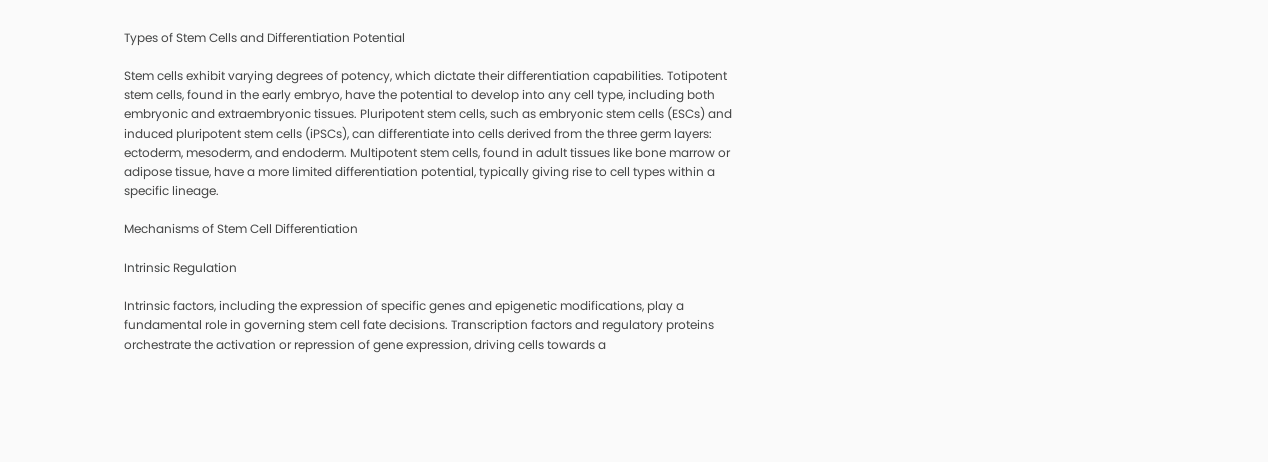Types of Stem Cells and Differentiation Potential

Stem cells exhibit varying degrees of potency, which dictate their differentiation capabilities. Totipotent stem cells, found in the early embryo, have the potential to develop into any cell type, including both embryonic and extraembryonic tissues. Pluripotent stem cells, such as embryonic stem cells (ESCs) and induced pluripotent stem cells (iPSCs), can differentiate into cells derived from the three germ layers: ectoderm, mesoderm, and endoderm. Multipotent stem cells, found in adult tissues like bone marrow or adipose tissue, have a more limited differentiation potential, typically giving rise to cell types within a specific lineage.

Mechanisms of Stem Cell Differentiation

Intrinsic Regulation

Intrinsic factors, including the expression of specific genes and epigenetic modifications, play a fundamental role in governing stem cell fate decisions. Transcription factors and regulatory proteins orchestrate the activation or repression of gene expression, driving cells towards a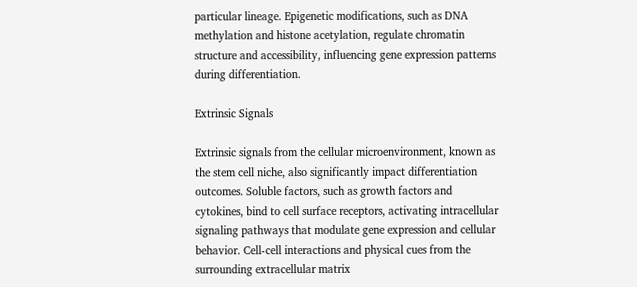particular lineage. Epigenetic modifications, such as DNA methylation and histone acetylation, regulate chromatin structure and accessibility, influencing gene expression patterns during differentiation.

Extrinsic Signals

Extrinsic signals from the cellular microenvironment, known as the stem cell niche, also significantly impact differentiation outcomes. Soluble factors, such as growth factors and cytokines, bind to cell surface receptors, activating intracellular signaling pathways that modulate gene expression and cellular behavior. Cell-cell interactions and physical cues from the surrounding extracellular matrix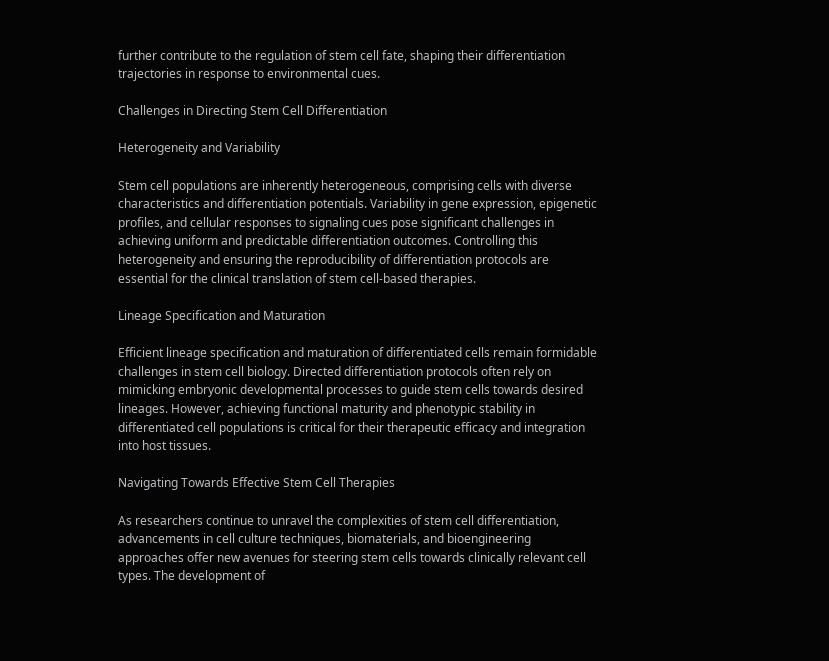further contribute to the regulation of stem cell fate, shaping their differentiation trajectories in response to environmental cues.

Challenges in Directing Stem Cell Differentiation

Heterogeneity and Variability

Stem cell populations are inherently heterogeneous, comprising cells with diverse characteristics and differentiation potentials. Variability in gene expression, epigenetic profiles, and cellular responses to signaling cues pose significant challenges in achieving uniform and predictable differentiation outcomes. Controlling this heterogeneity and ensuring the reproducibility of differentiation protocols are essential for the clinical translation of stem cell-based therapies.

Lineage Specification and Maturation

Efficient lineage specification and maturation of differentiated cells remain formidable challenges in stem cell biology. Directed differentiation protocols often rely on mimicking embryonic developmental processes to guide stem cells towards desired lineages. However, achieving functional maturity and phenotypic stability in differentiated cell populations is critical for their therapeutic efficacy and integration into host tissues.

Navigating Towards Effective Stem Cell Therapies

As researchers continue to unravel the complexities of stem cell differentiation, advancements in cell culture techniques, biomaterials, and bioengineering approaches offer new avenues for steering stem cells towards clinically relevant cell types. The development of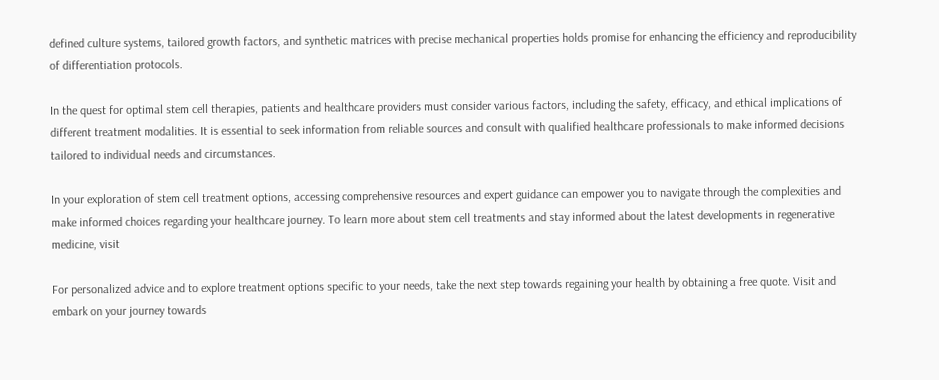defined culture systems, tailored growth factors, and synthetic matrices with precise mechanical properties holds promise for enhancing the efficiency and reproducibility of differentiation protocols.

In the quest for optimal stem cell therapies, patients and healthcare providers must consider various factors, including the safety, efficacy, and ethical implications of different treatment modalities. It is essential to seek information from reliable sources and consult with qualified healthcare professionals to make informed decisions tailored to individual needs and circumstances.

In your exploration of stem cell treatment options, accessing comprehensive resources and expert guidance can empower you to navigate through the complexities and make informed choices regarding your healthcare journey. To learn more about stem cell treatments and stay informed about the latest developments in regenerative medicine, visit

For personalized advice and to explore treatment options specific to your needs, take the next step towards regaining your health by obtaining a free quote. Visit and embark on your journey towards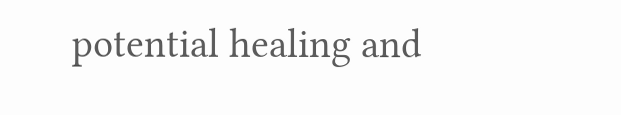potential healing and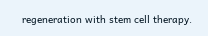regeneration with stem cell therapy.